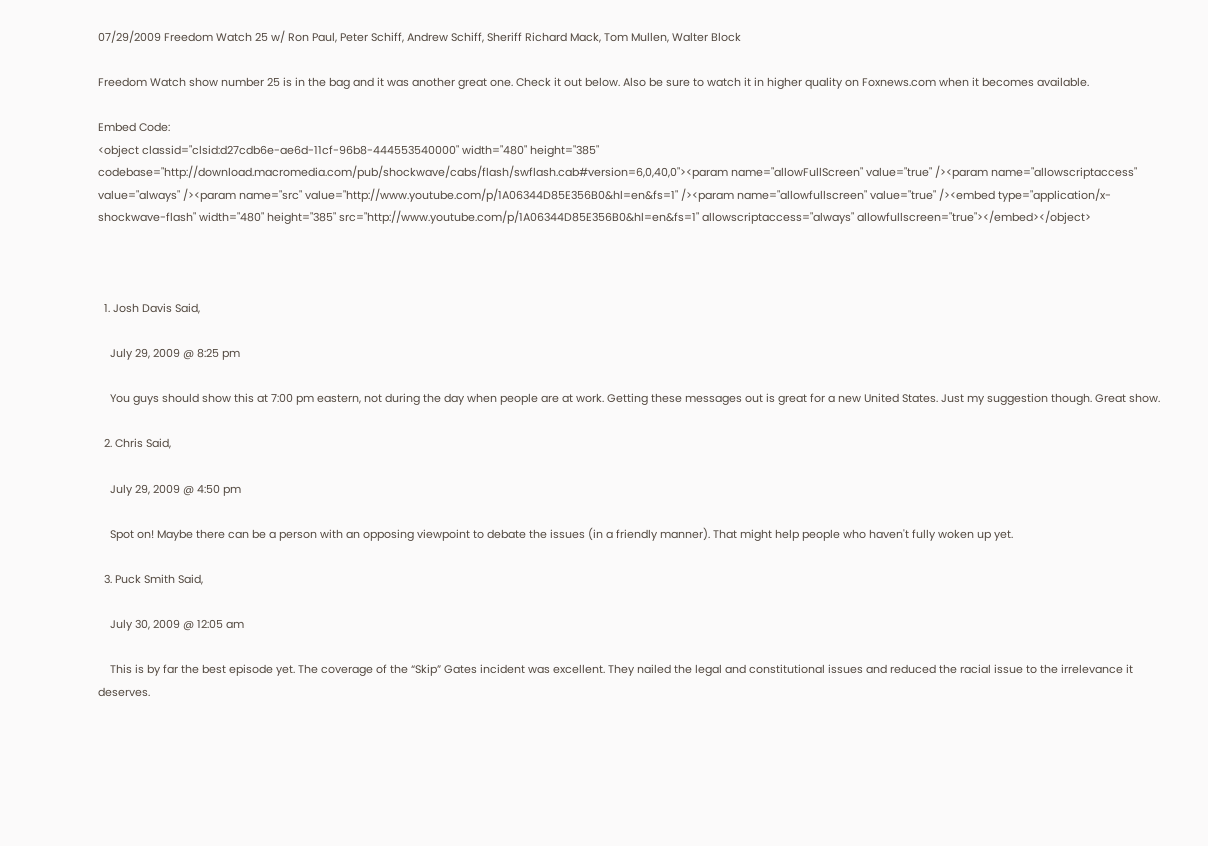07/29/2009 Freedom Watch 25 w/ Ron Paul, Peter Schiff, Andrew Schiff, Sheriff Richard Mack, Tom Mullen, Walter Block

Freedom Watch show number 25 is in the bag and it was another great one. Check it out below. Also be sure to watch it in higher quality on Foxnews.com when it becomes available.

Embed Code:
<object classid="clsid:d27cdb6e-ae6d-11cf-96b8-444553540000" width="480" height="385" codebase="http://download.macromedia.com/pub/shockwave/cabs/flash/swflash.cab#version=6,0,40,0"><param name="allowFullScreen" value="true" /><param name="allowscriptaccess" value="always" /><param name="src" value="http://www.youtube.com/p/1A06344D85E356B0&hl=en&fs=1" /><param name="allowfullscreen" value="true" /><embed type="application/x-shockwave-flash" width="480" height="385" src="http://www.youtube.com/p/1A06344D85E356B0&hl=en&fs=1" allowscriptaccess="always" allowfullscreen="true"></embed></object>



  1. Josh Davis Said,

    July 29, 2009 @ 8:25 pm

    You guys should show this at 7:00 pm eastern, not during the day when people are at work. Getting these messages out is great for a new United States. Just my suggestion though. Great show.

  2. Chris Said,

    July 29, 2009 @ 4:50 pm

    Spot on! Maybe there can be a person with an opposing viewpoint to debate the issues (in a friendly manner). That might help people who haven't fully woken up yet.

  3. Puck Smith Said,

    July 30, 2009 @ 12:05 am

    This is by far the best episode yet. The coverage of the “Skip” Gates incident was excellent. They nailed the legal and constitutional issues and reduced the racial issue to the irrelevance it deserves.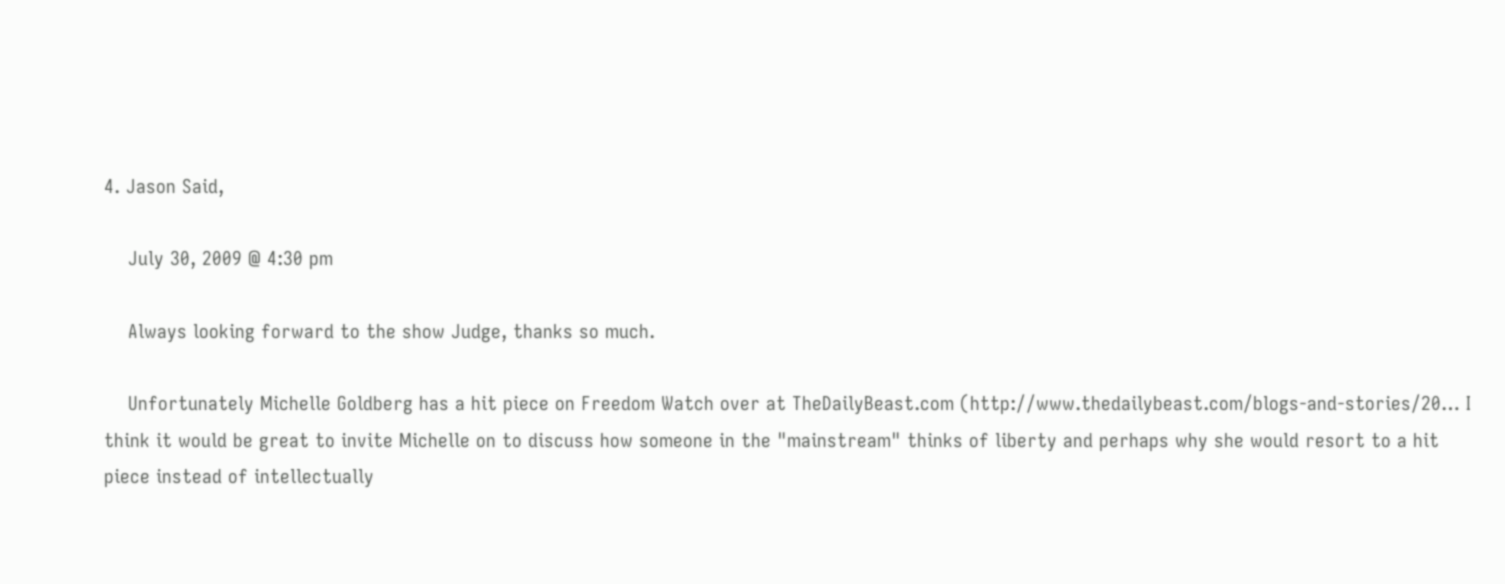4. Jason Said,

    July 30, 2009 @ 4:30 pm

    Always looking forward to the show Judge, thanks so much.

    Unfortunately Michelle Goldberg has a hit piece on Freedom Watch over at TheDailyBeast.com (http://www.thedailybeast.com/blogs-and-stories/20… I think it would be great to invite Michelle on to discuss how someone in the "mainstream" thinks of liberty and perhaps why she would resort to a hit piece instead of intellectually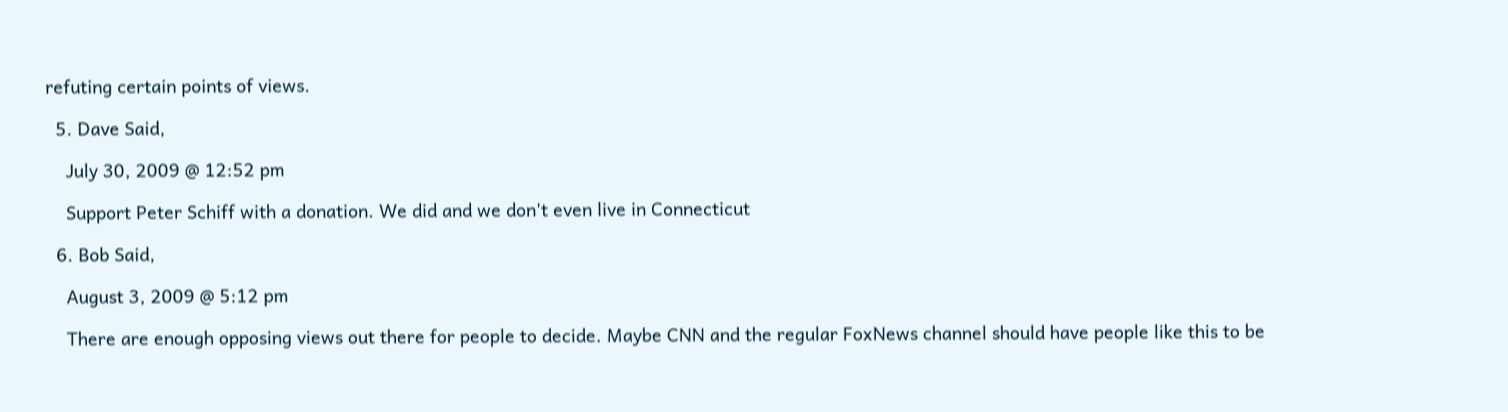refuting certain points of views.

  5. Dave Said,

    July 30, 2009 @ 12:52 pm

    Support Peter Schiff with a donation. We did and we don't even live in Connecticut

  6. Bob Said,

    August 3, 2009 @ 5:12 pm

    There are enough opposing views out there for people to decide. Maybe CNN and the regular FoxNews channel should have people like this to be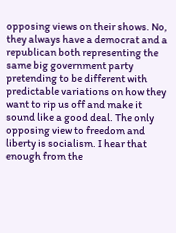opposing views on their shows. No, they always have a democrat and a republican both representing the same big government party pretending to be different with predictable variations on how they want to rip us off and make it sound like a good deal. The only opposing view to freedom and liberty is socialism. I hear that enough from the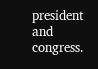president and congress.